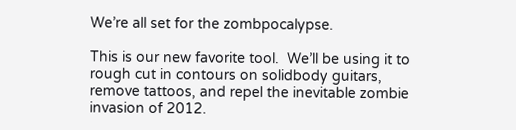We’re all set for the zombpocalypse.

This is our new favorite tool.  We’ll be using it to rough cut in contours on solidbody guitars, remove tattoos, and repel the inevitable zombie invasion of 2012.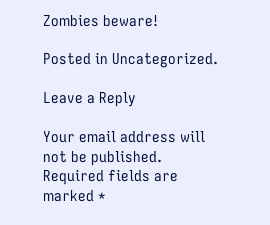Zombies beware!

Posted in Uncategorized.

Leave a Reply

Your email address will not be published. Required fields are marked *